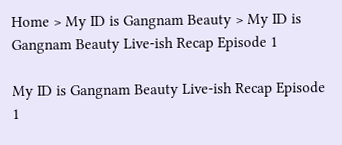Home > My ID is Gangnam Beauty > My ID is Gangnam Beauty Live-ish Recap Episode 1

My ID is Gangnam Beauty Live-ish Recap Episode 1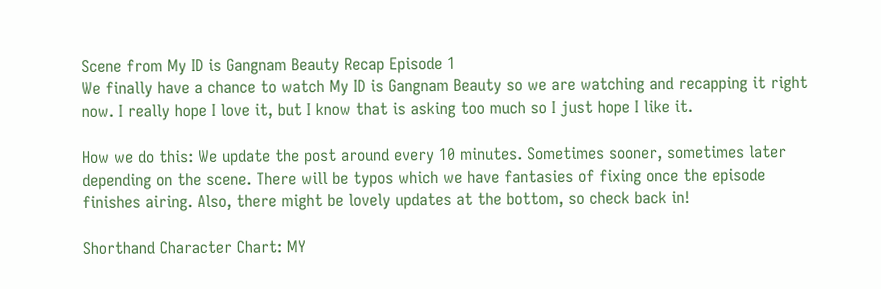Scene from My ID is Gangnam Beauty Recap Episode 1
We finally have a chance to watch My ID is Gangnam Beauty so we are watching and recapping it right now. I really hope I love it, but I know that is asking too much so I just hope I like it.

How we do this: We update the post around every 10 minutes. Sometimes sooner, sometimes later depending on the scene. There will be typos which we have fantasies of fixing once the episode finishes airing. Also, there might be lovely updates at the bottom, so check back in!

Shorthand Character Chart: MY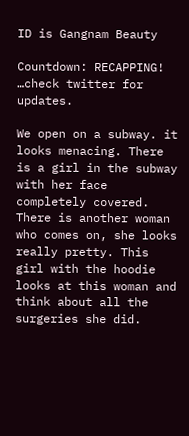ID is Gangnam Beauty

Countdown: RECAPPING! …check twitter for updates.

We open on a subway. it looks menacing. There is a girl in the subway with her face completely covered. There is another woman who comes on, she looks really pretty. This girl with the hoodie looks at this woman and think about all the surgeries she did.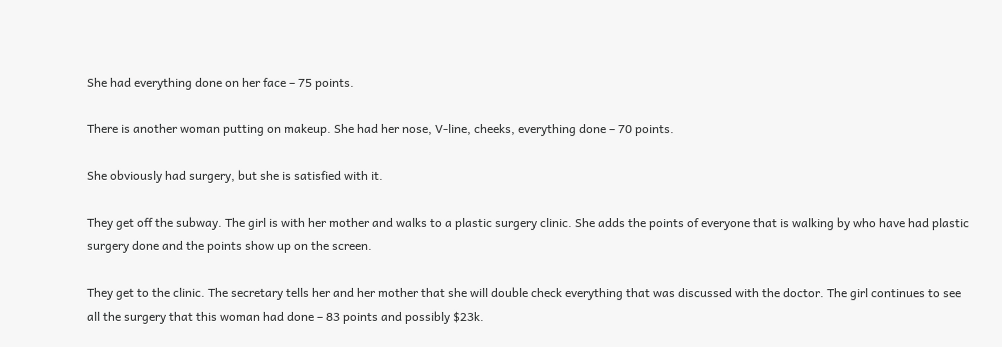She had everything done on her face – 75 points.

There is another woman putting on makeup. She had her nose, V-line, cheeks, everything done – 70 points.

She obviously had surgery, but she is satisfied with it.

They get off the subway. The girl is with her mother and walks to a plastic surgery clinic. She adds the points of everyone that is walking by who have had plastic surgery done and the points show up on the screen.

They get to the clinic. The secretary tells her and her mother that she will double check everything that was discussed with the doctor. The girl continues to see all the surgery that this woman had done – 83 points and possibly $23k.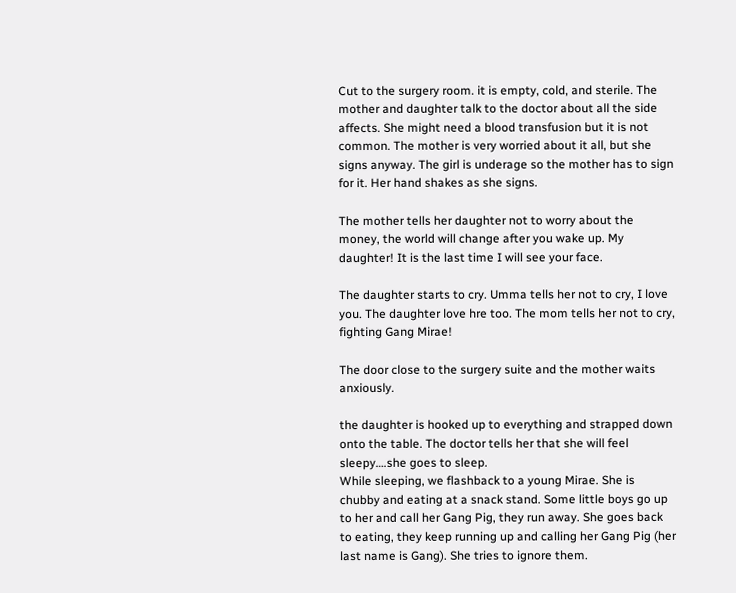Cut to the surgery room. it is empty, cold, and sterile. The mother and daughter talk to the doctor about all the side affects. She might need a blood transfusion but it is not common. The mother is very worried about it all, but she signs anyway. The girl is underage so the mother has to sign for it. Her hand shakes as she signs.

The mother tells her daughter not to worry about the money, the world will change after you wake up. My daughter! It is the last time I will see your face.

The daughter starts to cry. Umma tells her not to cry, I love you. The daughter love hre too. The mom tells her not to cry, fighting Gang Mirae!

The door close to the surgery suite and the mother waits anxiously.

the daughter is hooked up to everything and strapped down onto the table. The doctor tells her that she will feel sleepy….she goes to sleep.
While sleeping, we flashback to a young Mirae. She is chubby and eating at a snack stand. Some little boys go up to her and call her Gang Pig, they run away. She goes back to eating, they keep running up and calling her Gang Pig (her last name is Gang). She tries to ignore them.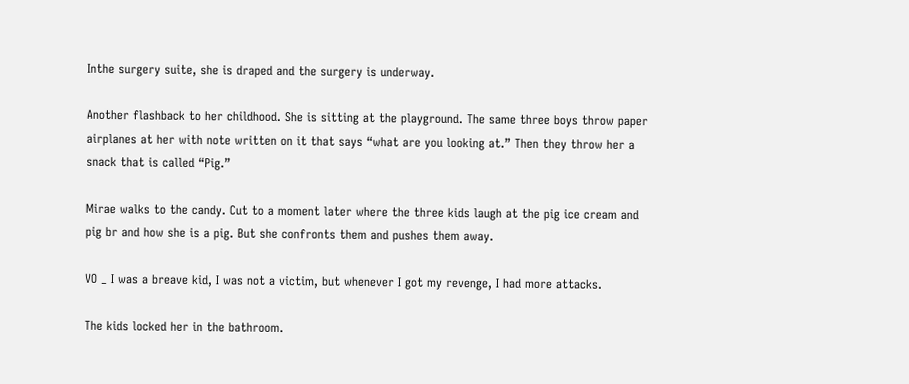Inthe surgery suite, she is draped and the surgery is underway.

Another flashback to her childhood. She is sitting at the playground. The same three boys throw paper airplanes at her with note written on it that says “what are you looking at.” Then they throw her a snack that is called “Pig.”

Mirae walks to the candy. Cut to a moment later where the three kids laugh at the pig ice cream and pig br and how she is a pig. But she confronts them and pushes them away.

VO _ I was a breave kid, I was not a victim, but whenever I got my revenge, I had more attacks.

The kids locked her in the bathroom.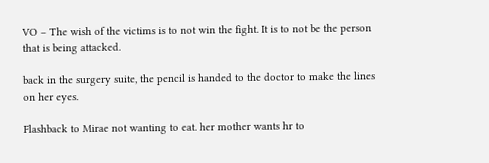VO – The wish of the victims is to not win the fight. It is to not be the person that is being attacked.

back in the surgery suite, the pencil is handed to the doctor to make the lines on her eyes.

Flashback to Mirae not wanting to eat. her mother wants hr to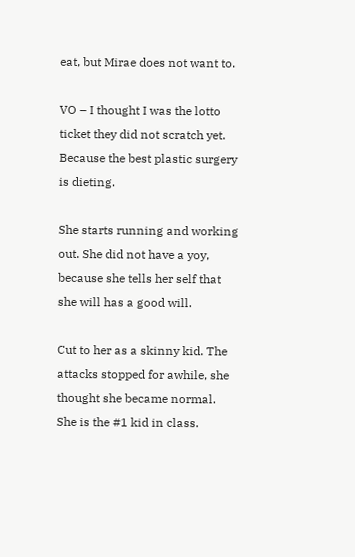eat, but Mirae does not want to.

VO – I thought I was the lotto ticket they did not scratch yet. Because the best plastic surgery is dieting.

She starts running and working out. She did not have a yoy, because she tells her self that she will has a good will.

Cut to her as a skinny kid. The attacks stopped for awhile, she thought she became normal. She is the #1 kid in class.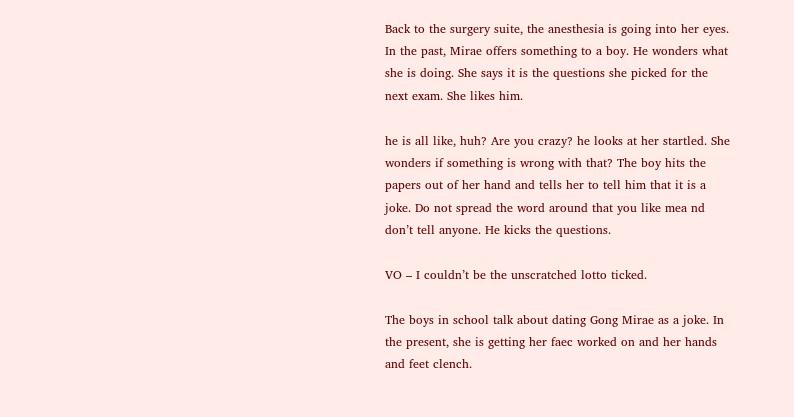Back to the surgery suite, the anesthesia is going into her eyes.
In the past, Mirae offers something to a boy. He wonders what she is doing. She says it is the questions she picked for the next exam. She likes him.

he is all like, huh? Are you crazy? he looks at her startled. She wonders if something is wrong with that? The boy hits the papers out of her hand and tells her to tell him that it is a joke. Do not spread the word around that you like mea nd don’t tell anyone. He kicks the questions.

VO – I couldn’t be the unscratched lotto ticked.

The boys in school talk about dating Gong Mirae as a joke. In the present, she is getting her faec worked on and her hands and feet clench.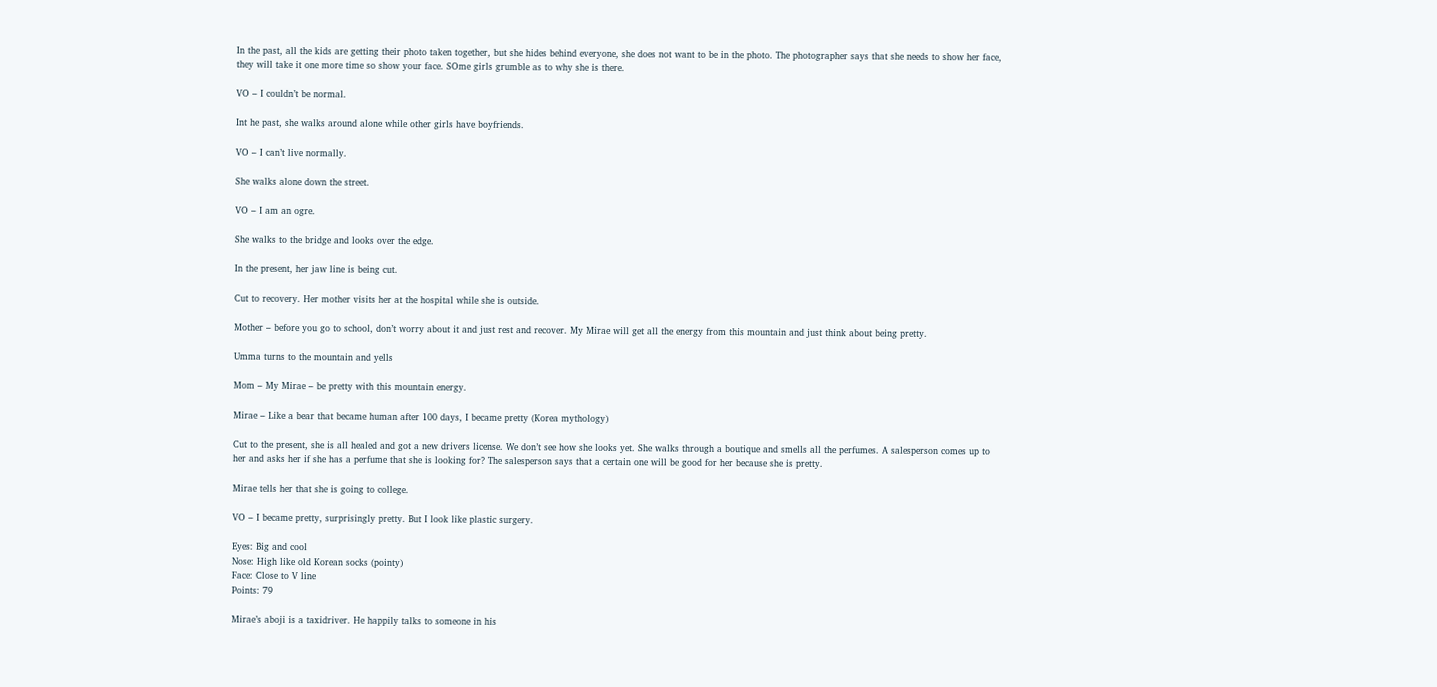In the past, all the kids are getting their photo taken together, but she hides behind everyone, she does not want to be in the photo. The photographer says that she needs to show her face, they will take it one more time so show your face. SOme girls grumble as to why she is there.

VO – I couldn’t be normal.

Int he past, she walks around alone while other girls have boyfriends.

VO – I can’t live normally.

She walks alone down the street.

VO – I am an ogre.

She walks to the bridge and looks over the edge.

In the present, her jaw line is being cut.

Cut to recovery. Her mother visits her at the hospital while she is outside.

Mother – before you go to school, don’t worry about it and just rest and recover. My Mirae will get all the energy from this mountain and just think about being pretty.

Umma turns to the mountain and yells

Mom – My Mirae – be pretty with this mountain energy.

Mirae – Like a bear that became human after 100 days, I became pretty (Korea mythology)

Cut to the present, she is all healed and got a new drivers license. We don’t see how she looks yet. She walks through a boutique and smells all the perfumes. A salesperson comes up to her and asks her if she has a perfume that she is looking for? The salesperson says that a certain one will be good for her because she is pretty.

Mirae tells her that she is going to college.

VO – I became pretty, surprisingly pretty. But I look like plastic surgery.

Eyes: Big and cool
Nose: High like old Korean socks (pointy)
Face: Close to V line
Points: 79

Mirae’s aboji is a taxidriver. He happily talks to someone in his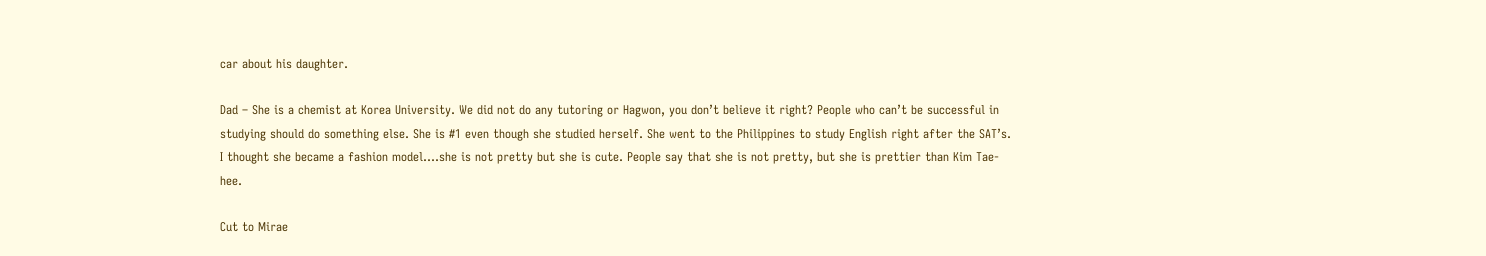car about his daughter.

Dad – She is a chemist at Korea University. We did not do any tutoring or Hagwon, you don’t believe it right? People who can’t be successful in studying should do something else. She is #1 even though she studied herself. She went to the Philippines to study English right after the SAT’s. I thought she became a fashion model….she is not pretty but she is cute. People say that she is not pretty, but she is prettier than Kim Tae-hee.

Cut to Mirae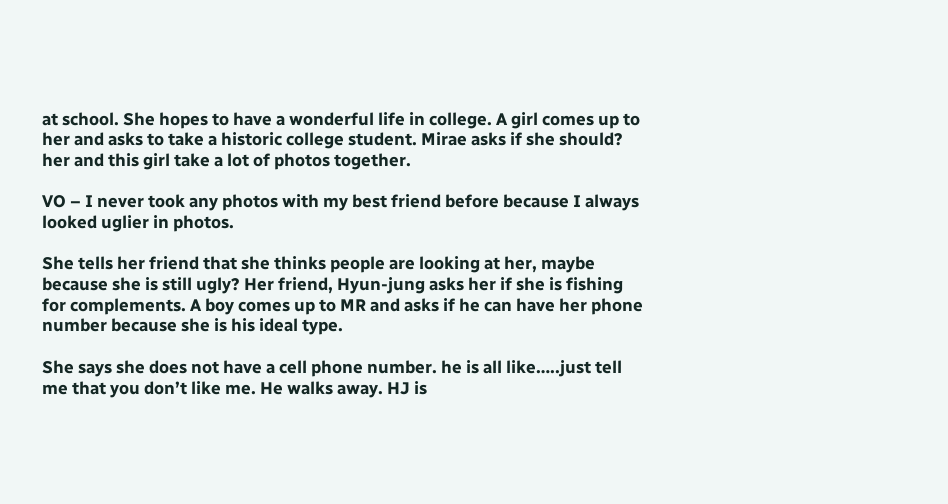at school. She hopes to have a wonderful life in college. A girl comes up to her and asks to take a historic college student. Mirae asks if she should? her and this girl take a lot of photos together.

VO – I never took any photos with my best friend before because I always looked uglier in photos.

She tells her friend that she thinks people are looking at her, maybe because she is still ugly? Her friend, Hyun-jung asks her if she is fishing for complements. A boy comes up to MR and asks if he can have her phone number because she is his ideal type.

She says she does not have a cell phone number. he is all like…..just tell me that you don’t like me. He walks away. HJ is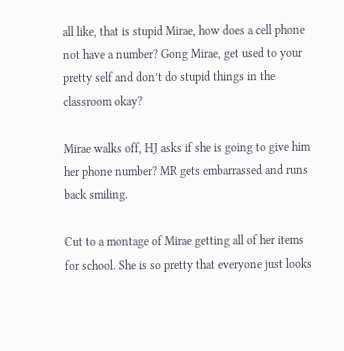all like, that is stupid Mirae, how does a cell phone not have a number? Gong Mirae, get used to your pretty self and don’t do stupid things in the classroom okay?

Mirae walks off, HJ asks if she is going to give him her phone number? MR gets embarrassed and runs back smiling.

Cut to a montage of Mirae getting all of her items for school. She is so pretty that everyone just looks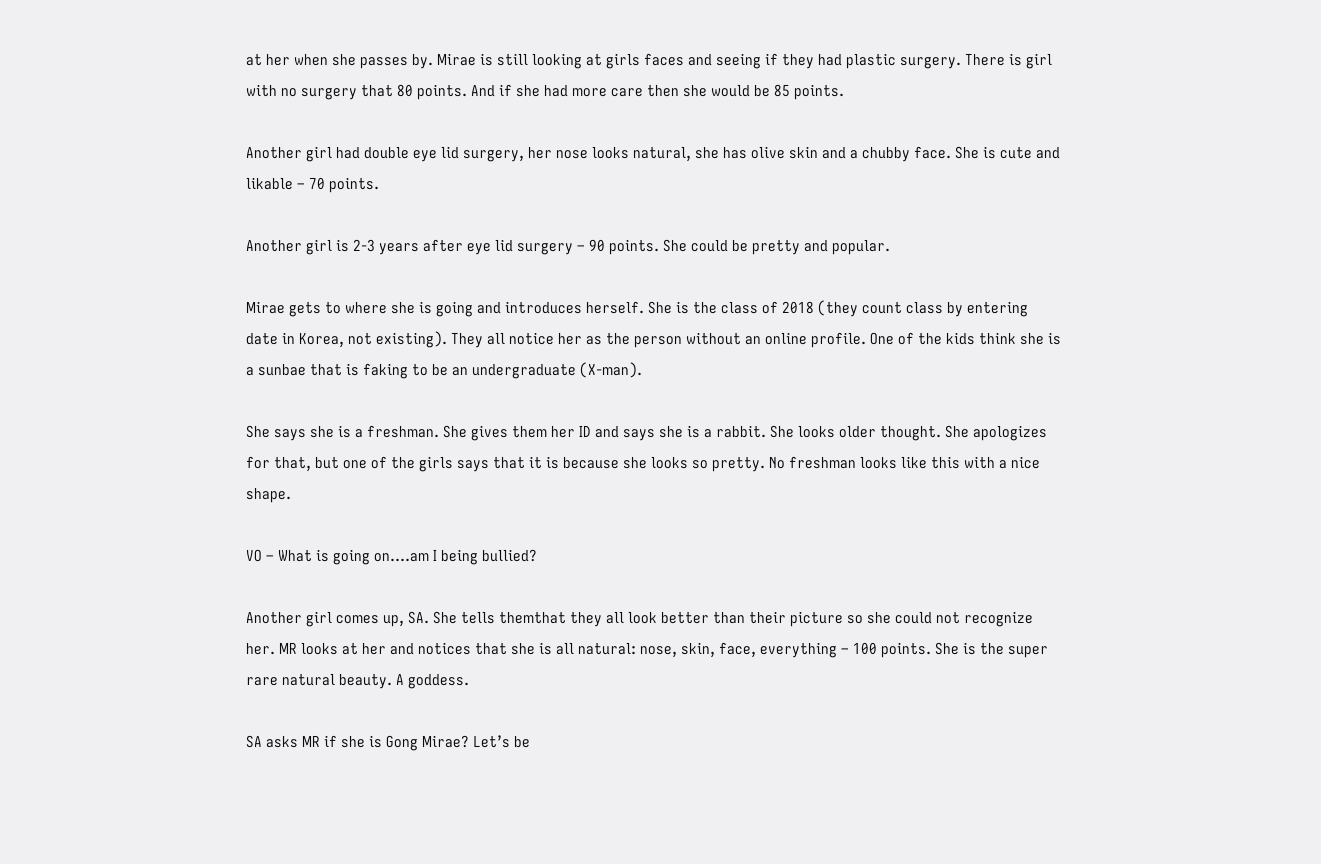at her when she passes by. Mirae is still looking at girls faces and seeing if they had plastic surgery. There is girl with no surgery that 80 points. And if she had more care then she would be 85 points.

Another girl had double eye lid surgery, her nose looks natural, she has olive skin and a chubby face. She is cute and likable – 70 points.

Another girl is 2-3 years after eye lid surgery – 90 points. She could be pretty and popular.

Mirae gets to where she is going and introduces herself. She is the class of 2018 (they count class by entering date in Korea, not existing). They all notice her as the person without an online profile. One of the kids think she is a sunbae that is faking to be an undergraduate (X-man).

She says she is a freshman. She gives them her ID and says she is a rabbit. She looks older thought. She apologizes for that, but one of the girls says that it is because she looks so pretty. No freshman looks like this with a nice shape.

VO – What is going on….am I being bullied?

Another girl comes up, SA. She tells themthat they all look better than their picture so she could not recognize her. MR looks at her and notices that she is all natural: nose, skin, face, everything – 100 points. She is the super rare natural beauty. A goddess.

SA asks MR if she is Gong Mirae? Let’s be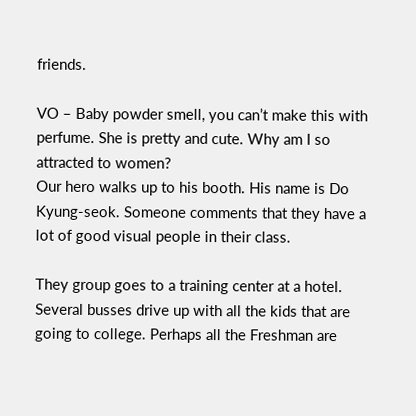friends.

VO – Baby powder smell, you can’t make this with perfume. She is pretty and cute. Why am I so attracted to women?
Our hero walks up to his booth. His name is Do Kyung-seok. Someone comments that they have a lot of good visual people in their class.

They group goes to a training center at a hotel. Several busses drive up with all the kids that are going to college. Perhaps all the Freshman are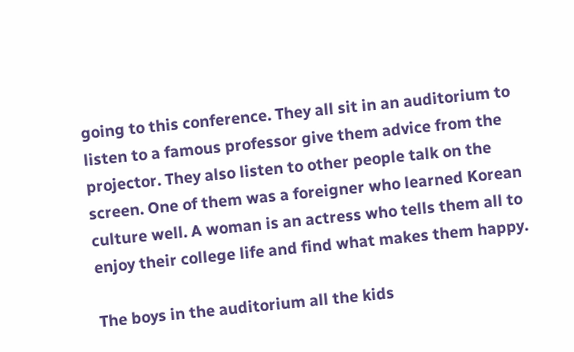going to this conference. They all sit in an auditorium to listen to a famous professor give them advice from the projector. They also listen to other people talk on the screen. One of them was a foreigner who learned Korean culture well. A woman is an actress who tells them all to enjoy their college life and find what makes them happy.

The boys in the auditorium all the kids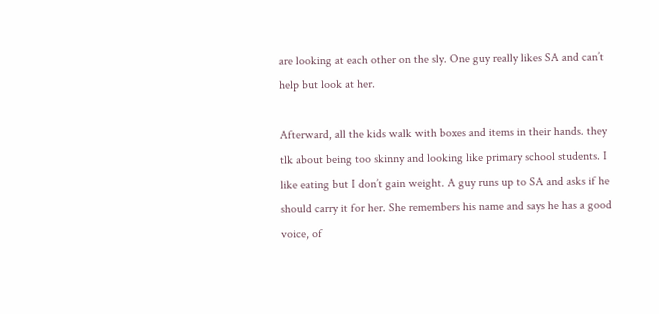are looking at each other on the sly. One guy really likes SA and can’t help but look at her.

Afterward, all the kids walk with boxes and items in their hands. they tlk about being too skinny and looking like primary school students. I like eating but I don’t gain weight. A guy runs up to SA and asks if he should carry it for her. She remembers his name and says he has a good voice, of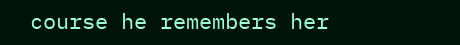course he remembers her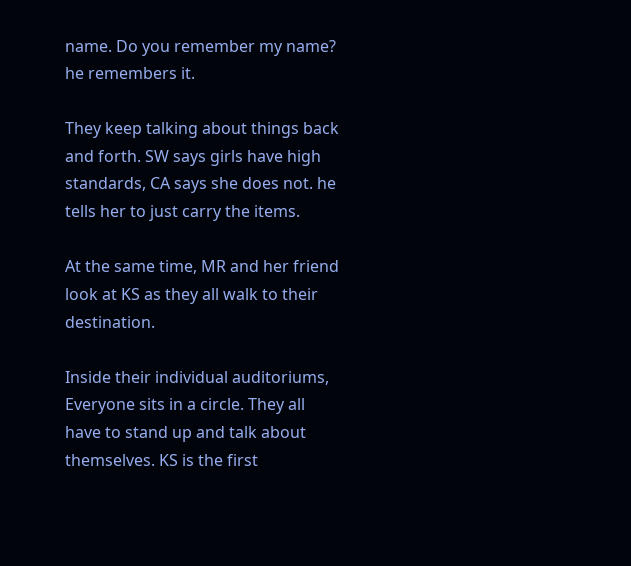name. Do you remember my name? he remembers it.

They keep talking about things back and forth. SW says girls have high standards, CA says she does not. he tells her to just carry the items.

At the same time, MR and her friend look at KS as they all walk to their destination.

Inside their individual auditoriums, Everyone sits in a circle. They all have to stand up and talk about themselves. KS is the first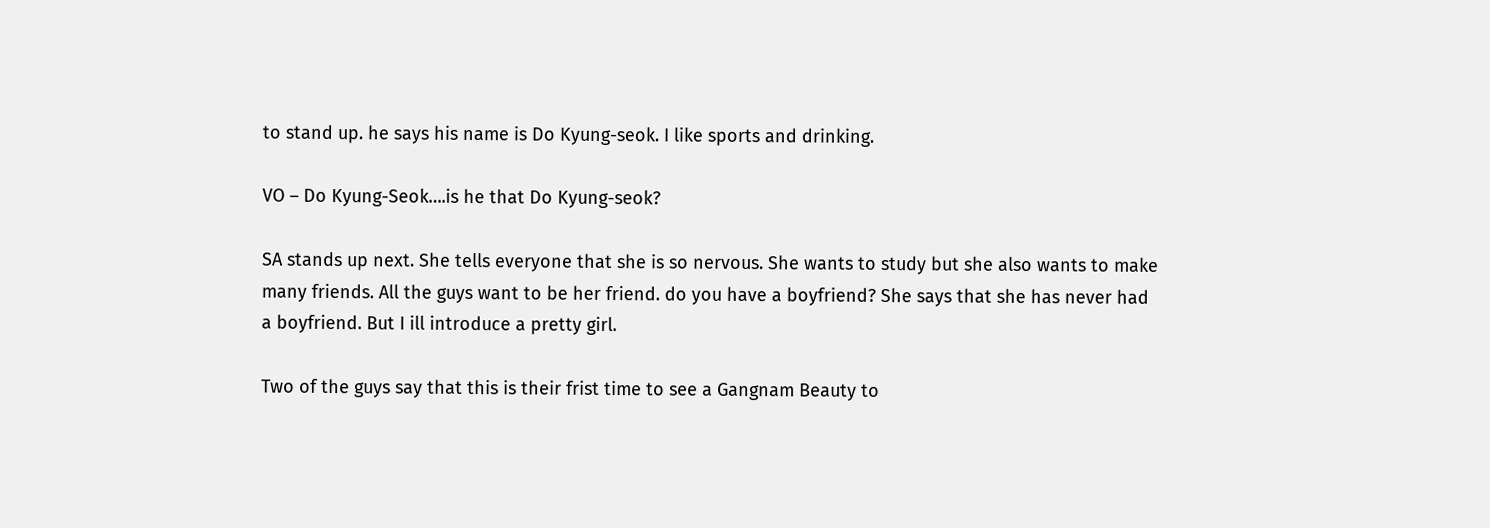to stand up. he says his name is Do Kyung-seok. I like sports and drinking.

VO – Do Kyung-Seok….is he that Do Kyung-seok?

SA stands up next. She tells everyone that she is so nervous. She wants to study but she also wants to make many friends. All the guys want to be her friend. do you have a boyfriend? She says that she has never had a boyfriend. But I ill introduce a pretty girl.

Two of the guys say that this is their frist time to see a Gangnam Beauty to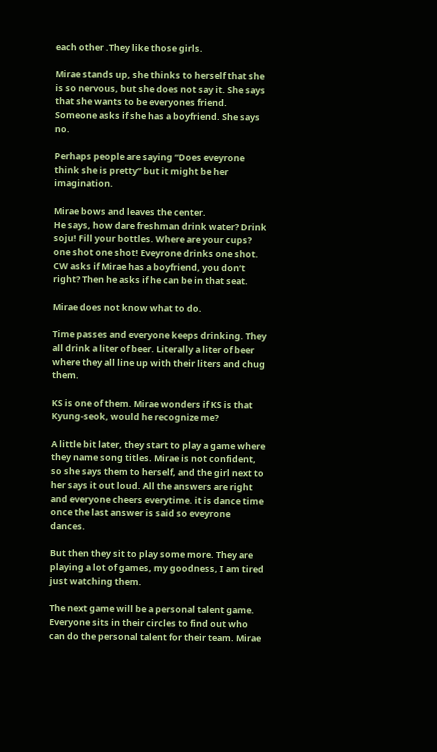each other .They like those girls.

Mirae stands up, she thinks to herself that she is so nervous, but she does not say it. She says that she wants to be everyones friend. Someone asks if she has a boyfriend. She says no.

Perhaps people are saying “Does eveyrone think she is pretty” but it might be her imagination.

Mirae bows and leaves the center.
He says, how dare freshman drink water? Drink soju! Fill your bottles. Where are your cups? one shot one shot! Eveyrone drinks one shot. CW asks if Mirae has a boyfriend, you don’t right? Then he asks if he can be in that seat.

Mirae does not know what to do.

Time passes and everyone keeps drinking. They all drink a liter of beer. Literally a liter of beer where they all line up with their liters and chug them.

KS is one of them. Mirae wonders if KS is that Kyung-seok, would he recognize me?

A little bit later, they start to play a game where they name song titles. Mirae is not confident, so she says them to herself, and the girl next to her says it out loud. All the answers are right and everyone cheers everytime. it is dance time once the last answer is said so eveyrone dances.

But then they sit to play some more. They are playing a lot of games, my goodness, I am tired just watching them.

The next game will be a personal talent game. Everyone sits in their circles to find out who can do the personal talent for their team. Mirae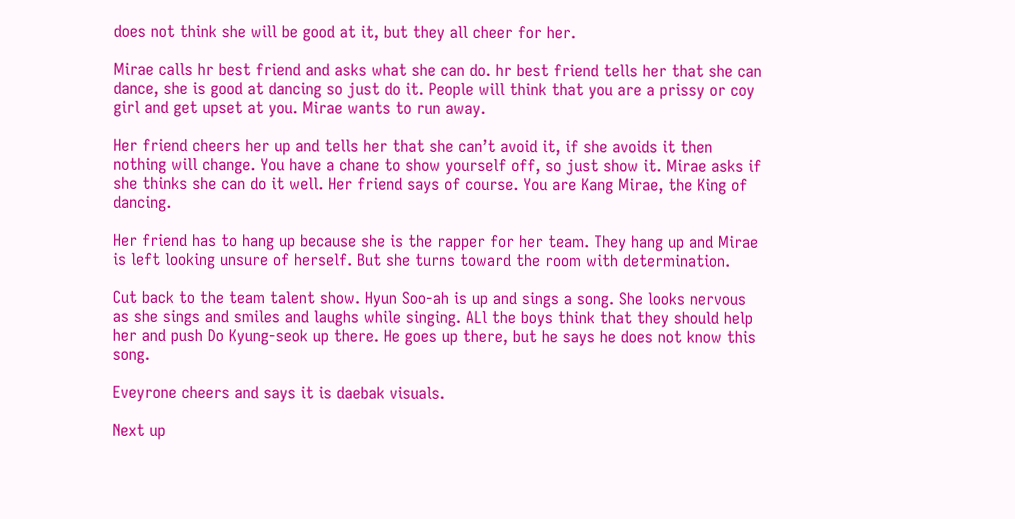does not think she will be good at it, but they all cheer for her.

Mirae calls hr best friend and asks what she can do. hr best friend tells her that she can dance, she is good at dancing so just do it. People will think that you are a prissy or coy girl and get upset at you. Mirae wants to run away.

Her friend cheers her up and tells her that she can’t avoid it, if she avoids it then nothing will change. You have a chane to show yourself off, so just show it. Mirae asks if she thinks she can do it well. Her friend says of course. You are Kang Mirae, the King of dancing.

Her friend has to hang up because she is the rapper for her team. They hang up and Mirae is left looking unsure of herself. But she turns toward the room with determination.

Cut back to the team talent show. Hyun Soo-ah is up and sings a song. She looks nervous as she sings and smiles and laughs while singing. ALl the boys think that they should help her and push Do Kyung-seok up there. He goes up there, but he says he does not know this song.

Eveyrone cheers and says it is daebak visuals.

Next up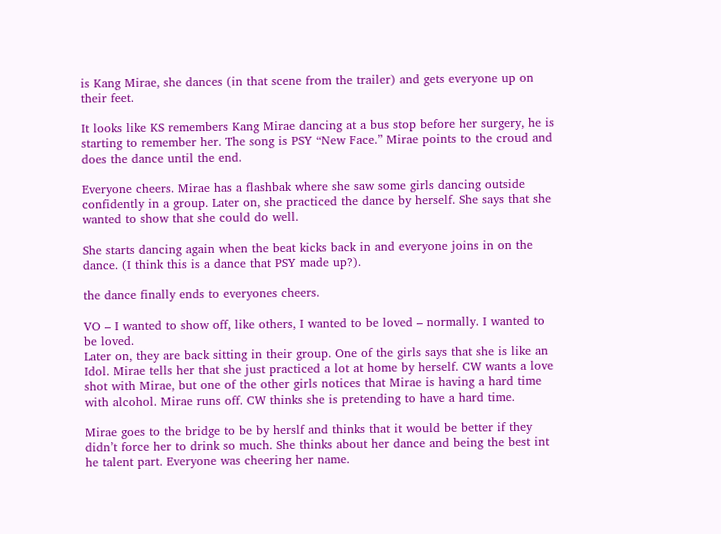is Kang Mirae, she dances (in that scene from the trailer) and gets everyone up on their feet.

It looks like KS remembers Kang Mirae dancing at a bus stop before her surgery, he is starting to remember her. The song is PSY “New Face.” Mirae points to the croud and does the dance until the end.

Everyone cheers. Mirae has a flashbak where she saw some girls dancing outside confidently in a group. Later on, she practiced the dance by herself. She says that she wanted to show that she could do well.

She starts dancing again when the beat kicks back in and everyone joins in on the dance. (I think this is a dance that PSY made up?).

the dance finally ends to everyones cheers.

VO – I wanted to show off, like others, I wanted to be loved – normally. I wanted to be loved.
Later on, they are back sitting in their group. One of the girls says that she is like an Idol. Mirae tells her that she just practiced a lot at home by herself. CW wants a love shot with Mirae, but one of the other girls notices that Mirae is having a hard time with alcohol. Mirae runs off. CW thinks she is pretending to have a hard time.

Mirae goes to the bridge to be by herslf and thinks that it would be better if they didn’t force her to drink so much. She thinks about her dance and being the best int he talent part. Everyone was cheering her name.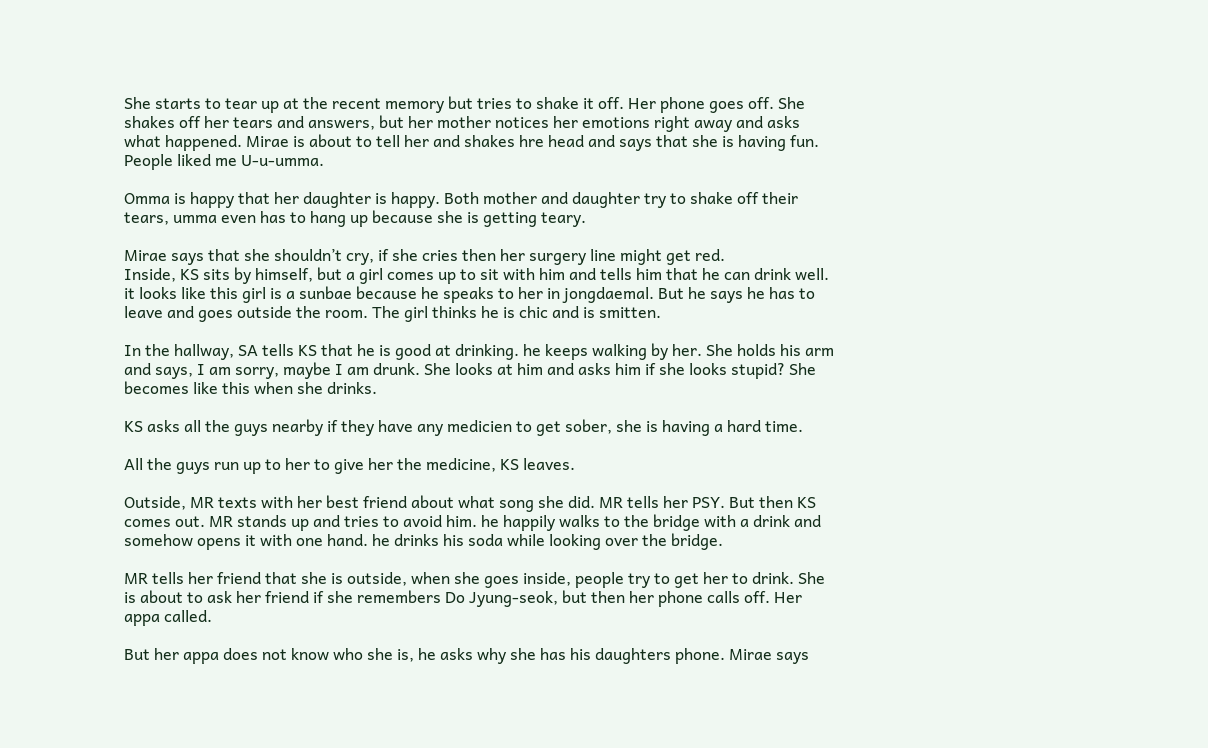She starts to tear up at the recent memory but tries to shake it off. Her phone goes off. She shakes off her tears and answers, but her mother notices her emotions right away and asks what happened. Mirae is about to tell her and shakes hre head and says that she is having fun. People liked me U-u-umma.

Omma is happy that her daughter is happy. Both mother and daughter try to shake off their tears, umma even has to hang up because she is getting teary.

Mirae says that she shouldn’t cry, if she cries then her surgery line might get red.
Inside, KS sits by himself, but a girl comes up to sit with him and tells him that he can drink well. it looks like this girl is a sunbae because he speaks to her in jongdaemal. But he says he has to leave and goes outside the room. The girl thinks he is chic and is smitten.

In the hallway, SA tells KS that he is good at drinking. he keeps walking by her. She holds his arm and says, I am sorry, maybe I am drunk. She looks at him and asks him if she looks stupid? She becomes like this when she drinks.

KS asks all the guys nearby if they have any medicien to get sober, she is having a hard time.

All the guys run up to her to give her the medicine, KS leaves.

Outside, MR texts with her best friend about what song she did. MR tells her PSY. But then KS comes out. MR stands up and tries to avoid him. he happily walks to the bridge with a drink and somehow opens it with one hand. he drinks his soda while looking over the bridge.

MR tells her friend that she is outside, when she goes inside, people try to get her to drink. She is about to ask her friend if she remembers Do Jyung-seok, but then her phone calls off. Her appa called.

But her appa does not know who she is, he asks why she has his daughters phone. Mirae says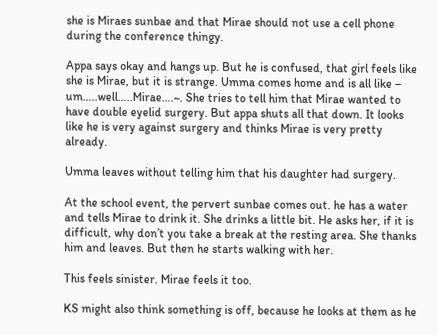she is Miraes sunbae and that Mirae should not use a cell phone during the conference thingy.

Appa says okay and hangs up. But he is confused, that girl feels like she is Mirae, but it is strange. Umma comes home and is all like – um…..well…..Mirae….~. She tries to tell him that Mirae wanted to have double eyelid surgery. But appa shuts all that down. It looks like he is very against surgery and thinks Mirae is very pretty already.

Umma leaves without telling him that his daughter had surgery.

At the school event, the pervert sunbae comes out. he has a water and tells Mirae to drink it. She drinks a little bit. He asks her, if it is difficult, why don’t you take a break at the resting area. She thanks him and leaves. But then he starts walking with her.

This feels sinister. Mirae feels it too.

KS might also think something is off, because he looks at them as he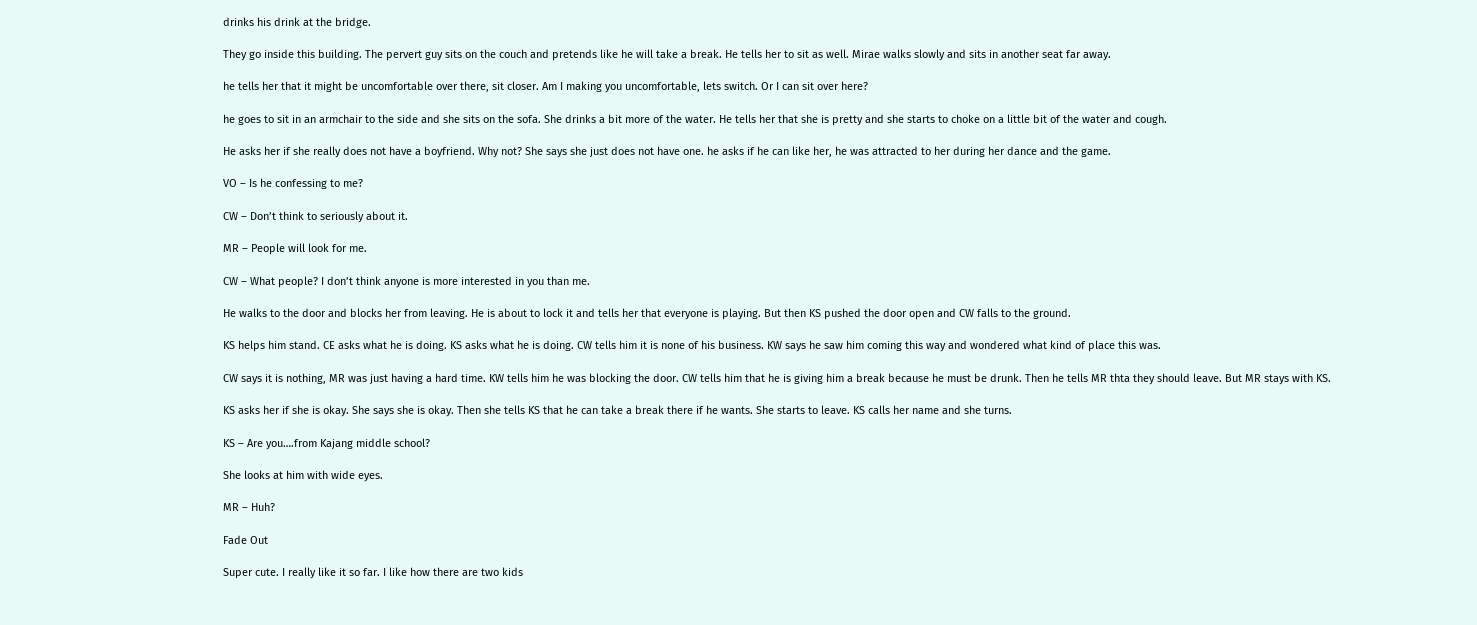drinks his drink at the bridge.

They go inside this building. The pervert guy sits on the couch and pretends like he will take a break. He tells her to sit as well. Mirae walks slowly and sits in another seat far away.

he tells her that it might be uncomfortable over there, sit closer. Am I making you uncomfortable, lets switch. Or I can sit over here?

he goes to sit in an armchair to the side and she sits on the sofa. She drinks a bit more of the water. He tells her that she is pretty and she starts to choke on a little bit of the water and cough.

He asks her if she really does not have a boyfriend. Why not? She says she just does not have one. he asks if he can like her, he was attracted to her during her dance and the game.

VO – Is he confessing to me?

CW – Don’t think to seriously about it.

MR – People will look for me.

CW – What people? I don’t think anyone is more interested in you than me.

He walks to the door and blocks her from leaving. He is about to lock it and tells her that everyone is playing. But then KS pushed the door open and CW falls to the ground.

KS helps him stand. CE asks what he is doing. KS asks what he is doing. CW tells him it is none of his business. KW says he saw him coming this way and wondered what kind of place this was.

CW says it is nothing, MR was just having a hard time. KW tells him he was blocking the door. CW tells him that he is giving him a break because he must be drunk. Then he tells MR thta they should leave. But MR stays with KS.

KS asks her if she is okay. She says she is okay. Then she tells KS that he can take a break there if he wants. She starts to leave. KS calls her name and she turns.

KS – Are you….from Kajang middle school?

She looks at him with wide eyes.

MR – Huh?

Fade Out

Super cute. I really like it so far. I like how there are two kids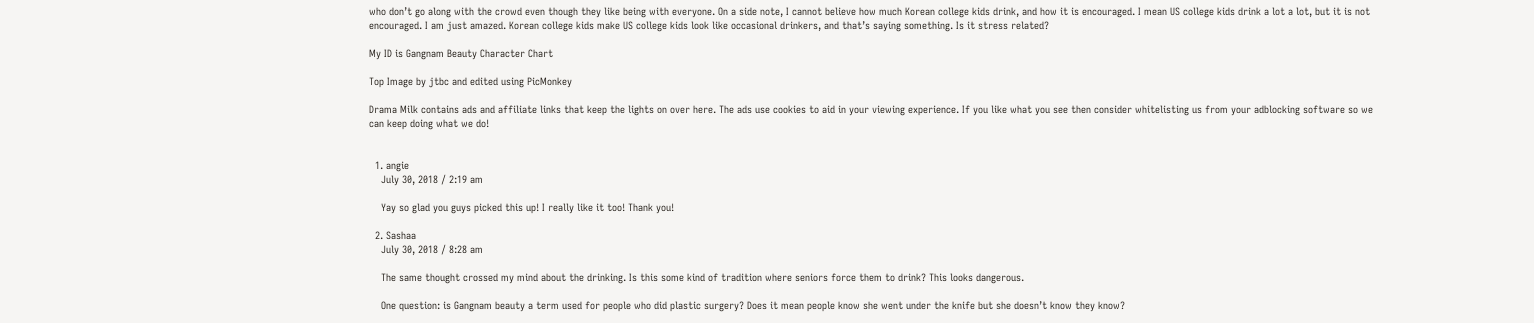who don’t go along with the crowd even though they like being with everyone. On a side note, I cannot believe how much Korean college kids drink, and how it is encouraged. I mean US college kids drink a lot a lot, but it is not encouraged. I am just amazed. Korean college kids make US college kids look like occasional drinkers, and that’s saying something. Is it stress related?

My ID is Gangnam Beauty Character Chart

Top Image by jtbc and edited using PicMonkey

Drama Milk contains ads and affiliate links that keep the lights on over here. The ads use cookies to aid in your viewing experience. If you like what you see then consider whitelisting us from your adblocking software so we can keep doing what we do!


  1. angie
    July 30, 2018 / 2:19 am

    Yay so glad you guys picked this up! I really like it too! Thank you!

  2. Sashaa
    July 30, 2018 / 8:28 am

    The same thought crossed my mind about the drinking. Is this some kind of tradition where seniors force them to drink? This looks dangerous.

    One question: is Gangnam beauty a term used for people who did plastic surgery? Does it mean people know she went under the knife but she doesn’t know they know?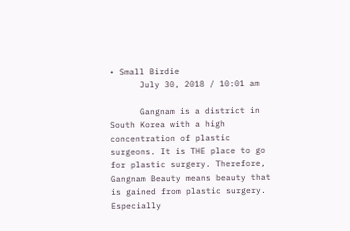• Small Birdie
      July 30, 2018 / 10:01 am

      Gangnam is a district in South Korea with a high concentration of plastic surgeons. It is THE place to go for plastic surgery. Therefore, Gangnam Beauty means beauty that is gained from plastic surgery. Especially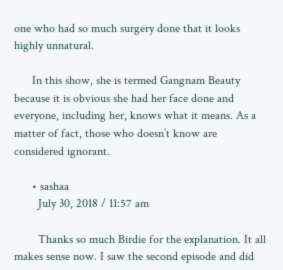one who had so much surgery done that it looks highly unnatural.

      In this show, she is termed Gangnam Beauty because it is obvious she had her face done and everyone, including her, knows what it means. As a matter of fact, those who doesn’t know are considered ignorant.

      • sashaa
        July 30, 2018 / 11:57 am

        Thanks so much Birdie for the explanation. It all makes sense now. I saw the second episode and did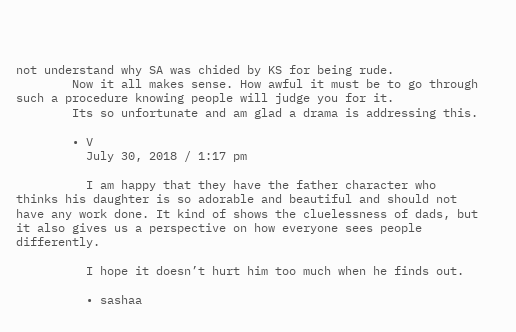not understand why SA was chided by KS for being rude.
        Now it all makes sense. How awful it must be to go through such a procedure knowing people will judge you for it.
        Its so unfortunate and am glad a drama is addressing this.

        • V
          July 30, 2018 / 1:17 pm

          I am happy that they have the father character who thinks his daughter is so adorable and beautiful and should not have any work done. It kind of shows the cluelessness of dads, but it also gives us a perspective on how everyone sees people differently.

          I hope it doesn’t hurt him too much when he finds out.

          • sashaa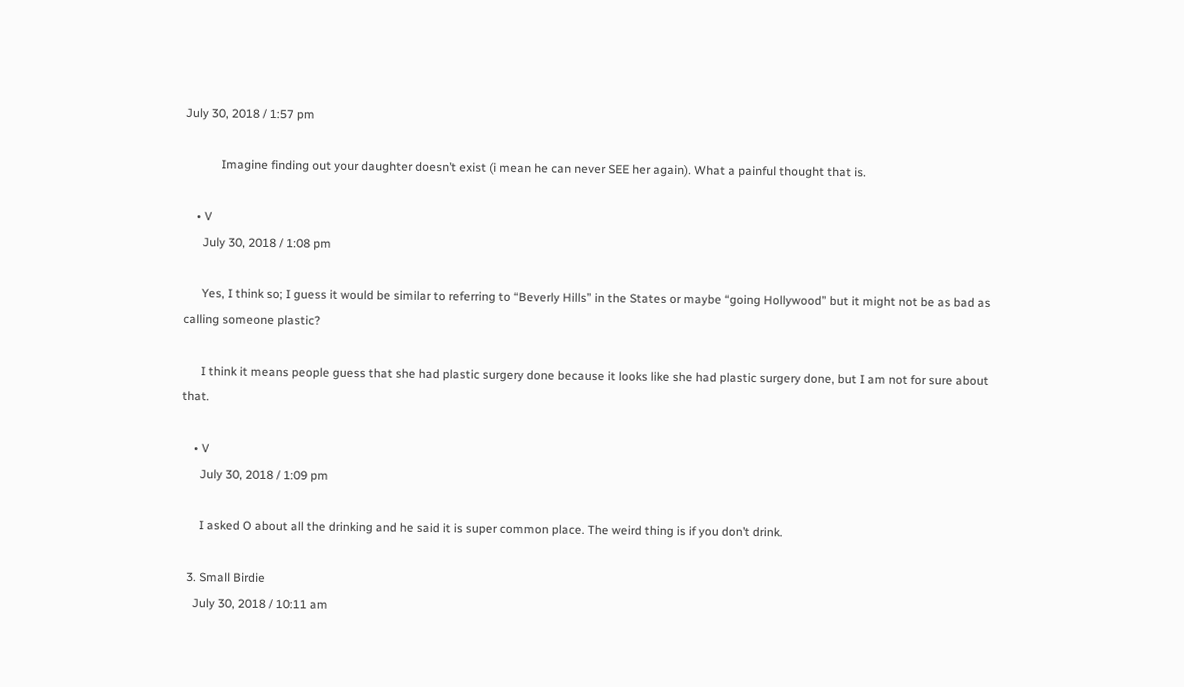July 30, 2018 / 1:57 pm

            Imagine finding out your daughter doesn’t exist (i mean he can never SEE her again). What a painful thought that is.

    • V
      July 30, 2018 / 1:08 pm

      Yes, I think so; I guess it would be similar to referring to “Beverly Hills” in the States or maybe “going Hollywood” but it might not be as bad as calling someone plastic?

      I think it means people guess that she had plastic surgery done because it looks like she had plastic surgery done, but I am not for sure about that.

    • V
      July 30, 2018 / 1:09 pm

      I asked O about all the drinking and he said it is super common place. The weird thing is if you don’t drink.

  3. Small Birdie
    July 30, 2018 / 10:11 am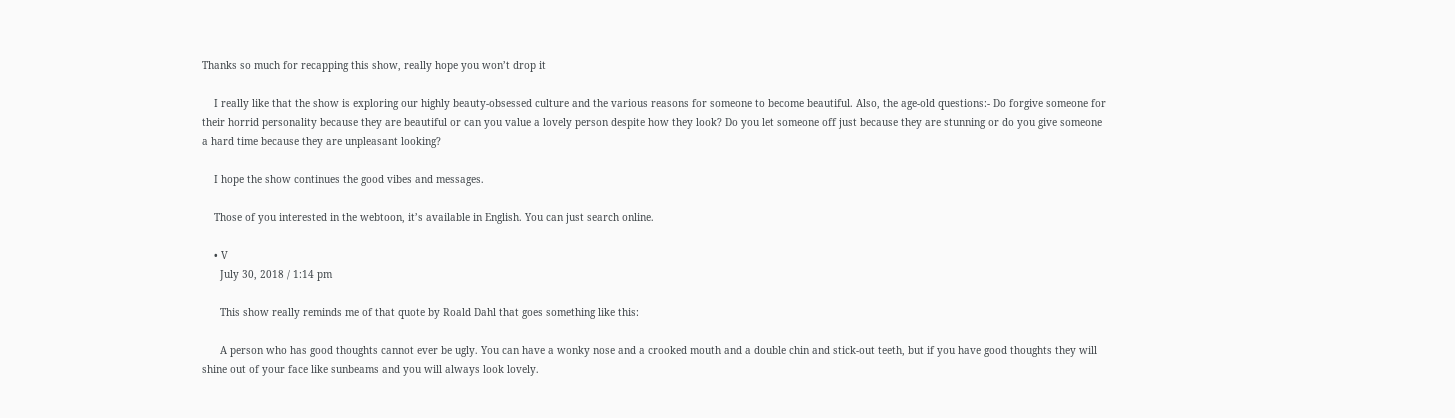Thanks so much for recapping this show, really hope you won’t drop it

    I really like that the show is exploring our highly beauty-obsessed culture and the various reasons for someone to become beautiful. Also, the age-old questions:- Do forgive someone for their horrid personality because they are beautiful or can you value a lovely person despite how they look? Do you let someone off just because they are stunning or do you give someone a hard time because they are unpleasant looking?

    I hope the show continues the good vibes and messages.

    Those of you interested in the webtoon, it’s available in English. You can just search online.

    • V
      July 30, 2018 / 1:14 pm

      This show really reminds me of that quote by Roald Dahl that goes something like this:

      A person who has good thoughts cannot ever be ugly. You can have a wonky nose and a crooked mouth and a double chin and stick-out teeth, but if you have good thoughts they will shine out of your face like sunbeams and you will always look lovely.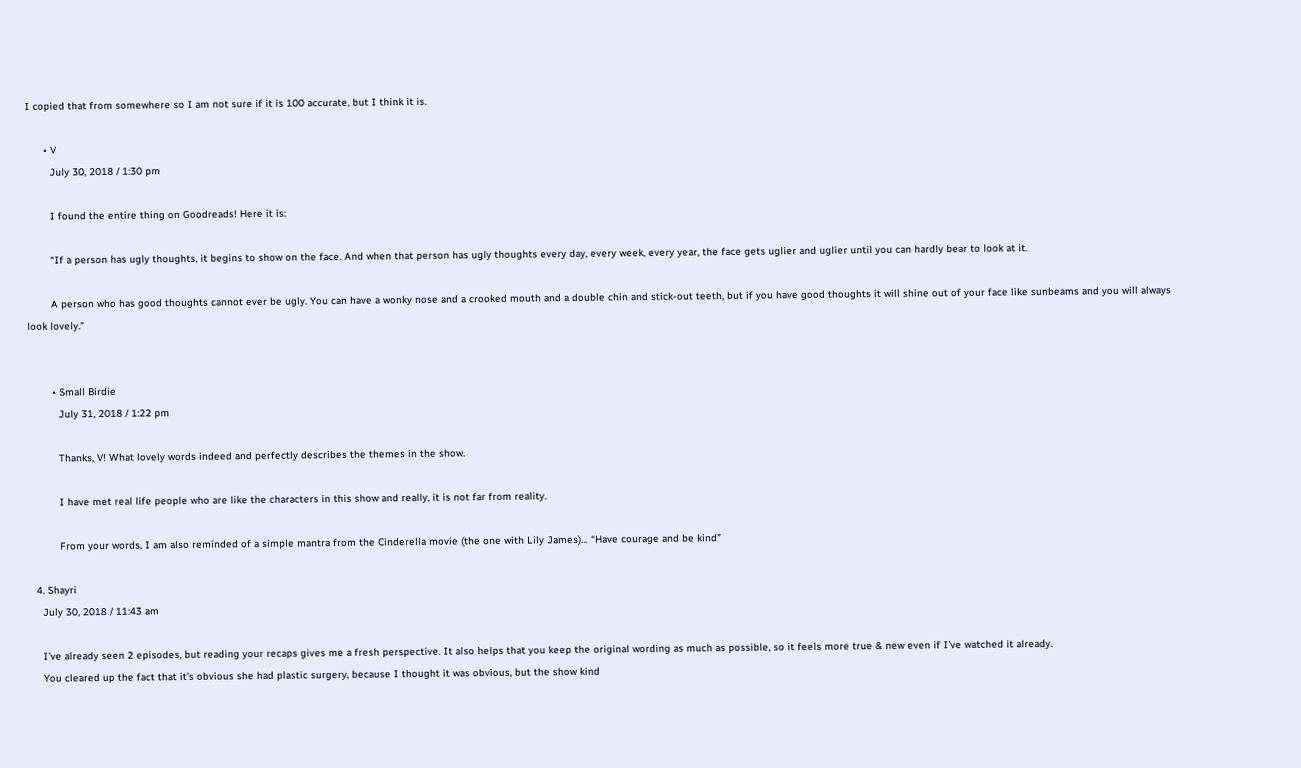I copied that from somewhere so I am not sure if it is 100 accurate, but I think it is.

      • V
        July 30, 2018 / 1:30 pm

        I found the entire thing on Goodreads! Here it is:

        “If a person has ugly thoughts, it begins to show on the face. And when that person has ugly thoughts every day, every week, every year, the face gets uglier and uglier until you can hardly bear to look at it.

        A person who has good thoughts cannot ever be ugly. You can have a wonky nose and a crooked mouth and a double chin and stick-out teeth, but if you have good thoughts it will shine out of your face like sunbeams and you will always look lovely.”


        • Small Birdie
          July 31, 2018 / 1:22 pm

          Thanks, V! What lovely words indeed and perfectly describes the themes in the show.

          I have met real life people who are like the characters in this show and really, it is not far from reality.

          From your words, I am also reminded of a simple mantra from the Cinderella movie (the one with Lily James)… “Have courage and be kind”

  4. Shayri
    July 30, 2018 / 11:43 am

    I’ve already seen 2 episodes, but reading your recaps gives me a fresh perspective. It also helps that you keep the original wording as much as possible, so it feels more true & new even if I’ve watched it already.
    You cleared up the fact that it’s obvious she had plastic surgery, because I thought it was obvious, but the show kind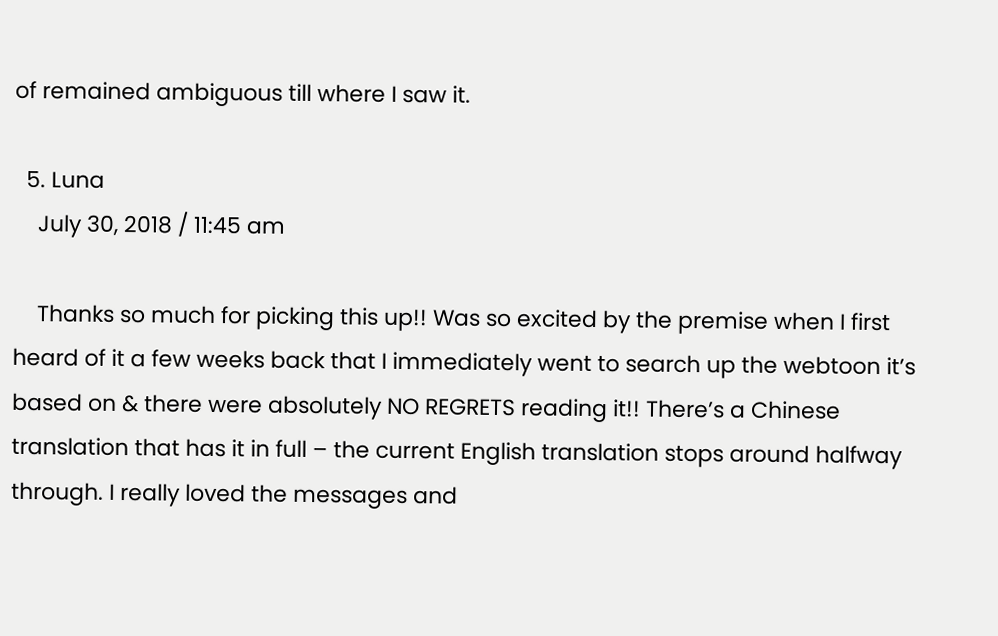of remained ambiguous till where I saw it.

  5. Luna
    July 30, 2018 / 11:45 am

    Thanks so much for picking this up!! Was so excited by the premise when I first heard of it a few weeks back that I immediately went to search up the webtoon it’s based on & there were absolutely NO REGRETS reading it!! There’s a Chinese translation that has it in full – the current English translation stops around halfway through. I really loved the messages and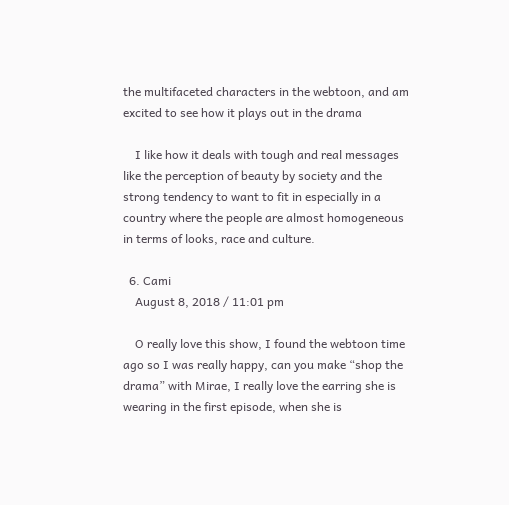the multifaceted characters in the webtoon, and am excited to see how it plays out in the drama

    I like how it deals with tough and real messages like the perception of beauty by society and the strong tendency to want to fit in especially in a country where the people are almost homogeneous in terms of looks, race and culture.

  6. Cami
    August 8, 2018 / 11:01 pm

    O really love this show, I found the webtoon time ago so I was really happy, can you make “shop the drama” with Mirae, I really love the earring she is wearing in the first episode, when she is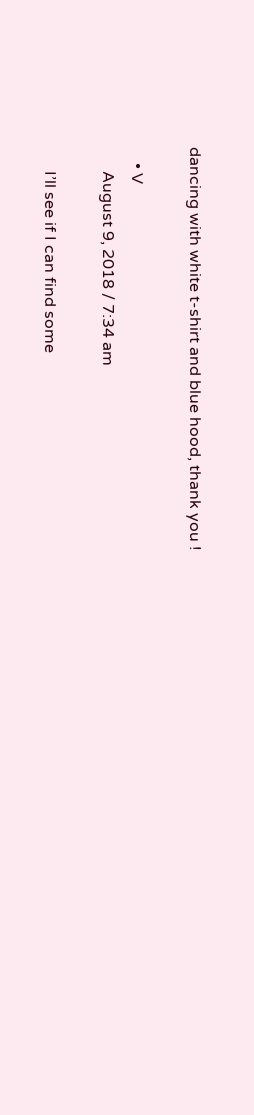dancing with white t-shirt and blue hood, thank you !

    • V
      August 9, 2018 / 7:34 am

      I’ll see if I can find some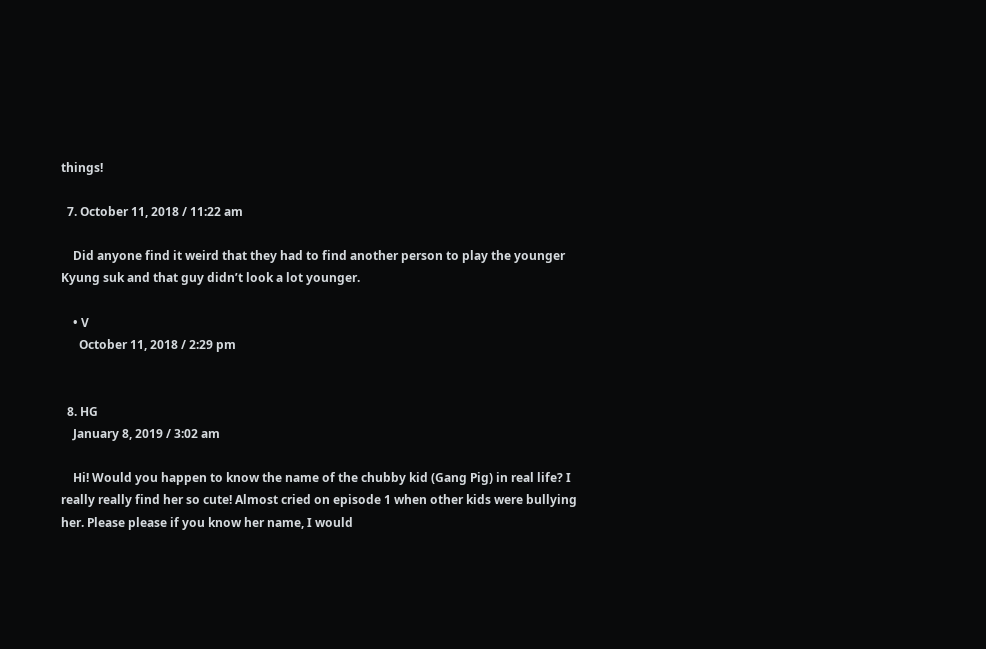things!

  7. October 11, 2018 / 11:22 am

    Did anyone find it weird that they had to find another person to play the younger Kyung suk and that guy didn’t look a lot younger.

    • V
      October 11, 2018 / 2:29 pm


  8. HG
    January 8, 2019 / 3:02 am

    Hi! Would you happen to know the name of the chubby kid (Gang Pig) in real life? I really really find her so cute! Almost cried on episode 1 when other kids were bullying her. Please please if you know her name, I would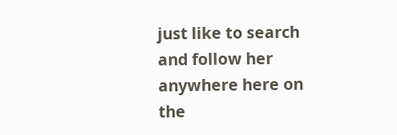just like to search and follow her anywhere here on the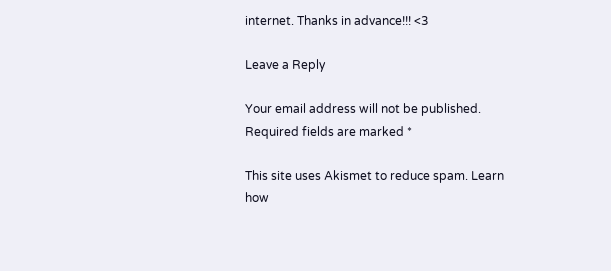internet. Thanks in advance!!! <3

Leave a Reply

Your email address will not be published. Required fields are marked *

This site uses Akismet to reduce spam. Learn how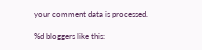your comment data is processed.

%d bloggers like this: